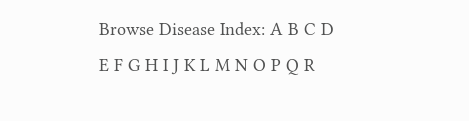Browse Disease Index: A B C D E F G H I J K L M N O P Q R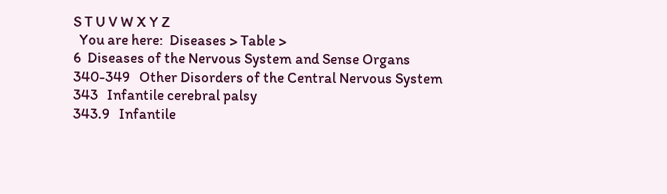S T U V W X Y Z
  You are here:  Diseases > Table >
6  Diseases of the Nervous System and Sense Organs
340-349   Other Disorders of the Central Nervous System
343   Infantile cerebral palsy
343.9   Infantile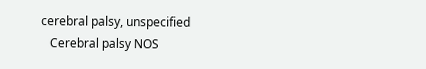cerebral palsy, unspecified
   Cerebral palsy NOS